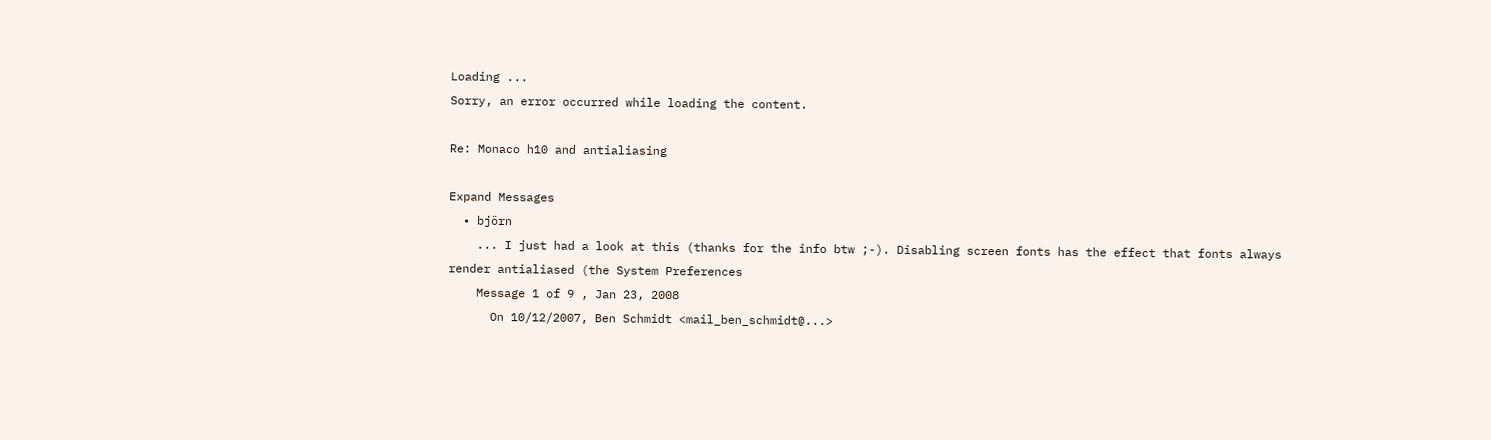Loading ...
Sorry, an error occurred while loading the content.

Re: Monaco h10 and antialiasing

Expand Messages
  • björn
    ... I just had a look at this (thanks for the info btw ;-). Disabling screen fonts has the effect that fonts always render antialiased (the System Preferences
    Message 1 of 9 , Jan 23, 2008
      On 10/12/2007, Ben Schmidt <mail_ben_schmidt@...>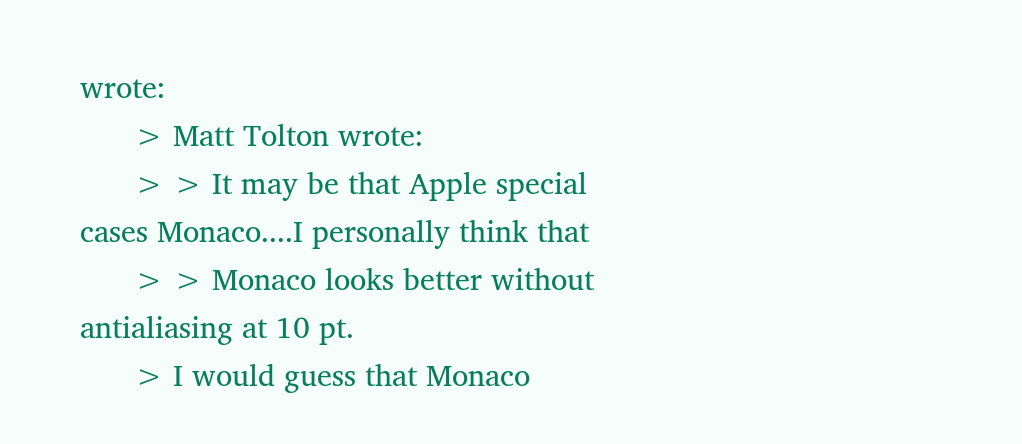wrote:
      > Matt Tolton wrote:
      > > It may be that Apple special cases Monaco....I personally think that
      > > Monaco looks better without antialiasing at 10 pt.
      > I would guess that Monaco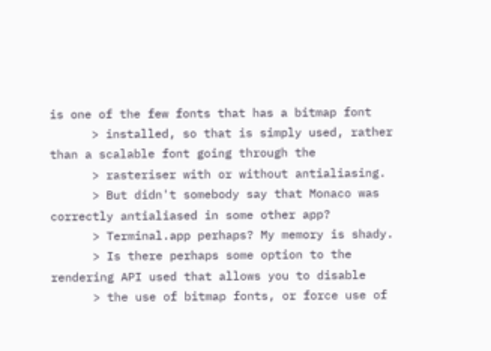is one of the few fonts that has a bitmap font
      > installed, so that is simply used, rather than a scalable font going through the
      > rasteriser with or without antialiasing.
      > But didn't somebody say that Monaco was correctly antialiased in some other app?
      > Terminal.app perhaps? My memory is shady.
      > Is there perhaps some option to the rendering API used that allows you to disable
      > the use of bitmap fonts, or force use of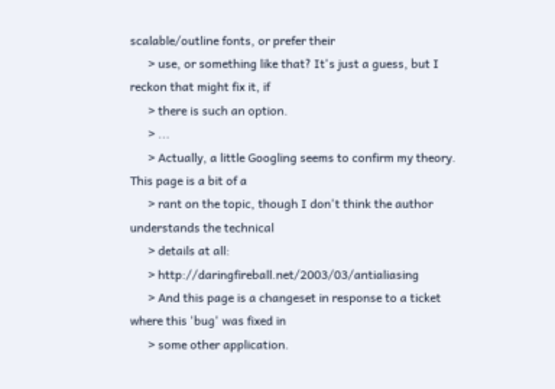scalable/outline fonts, or prefer their
      > use, or something like that? It's just a guess, but I reckon that might fix it, if
      > there is such an option.
      > ...
      > Actually, a little Googling seems to confirm my theory. This page is a bit of a
      > rant on the topic, though I don't think the author understands the technical
      > details at all:
      > http://daringfireball.net/2003/03/antialiasing
      > And this page is a changeset in response to a ticket where this 'bug' was fixed in
      > some other application.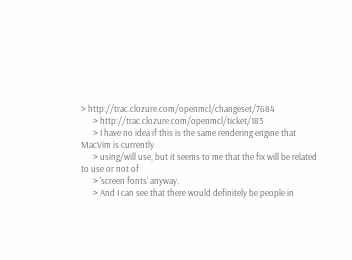> http://trac.clozure.com/openmcl/changeset/7684
      > http://trac.clozure.com/openmcl/ticket/183
      > I have no idea if this is the same rendering engine that MacVim is currently
      > using/will use, but it seems to me that the fix will be related to use or not of
      > 'screen fonts' anyway.
      > And I can see that there would definitely be people in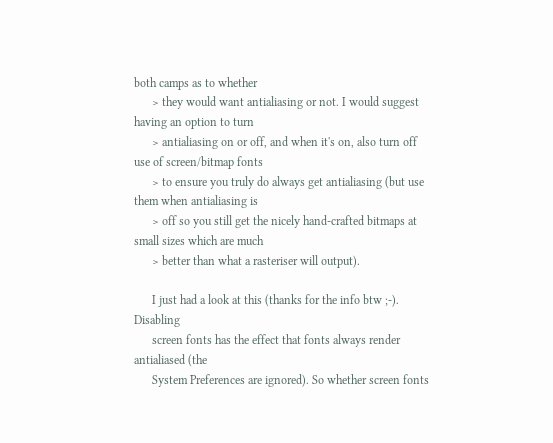both camps as to whether
      > they would want antialiasing or not. I would suggest having an option to turn
      > antialiasing on or off, and when it's on, also turn off use of screen/bitmap fonts
      > to ensure you truly do always get antialiasing (but use them when antialiasing is
      > off so you still get the nicely hand-crafted bitmaps at small sizes which are much
      > better than what a rasteriser will output).

      I just had a look at this (thanks for the info btw ;-). Disabling
      screen fonts has the effect that fonts always render antialiased (the
      System Preferences are ignored). So whether screen fonts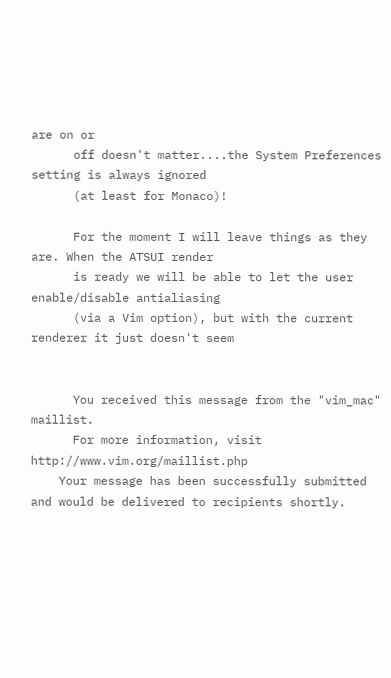are on or
      off doesn't matter....the System Preferences setting is always ignored
      (at least for Monaco)!

      For the moment I will leave things as they are. When the ATSUI render
      is ready we will be able to let the user enable/disable antialiasing
      (via a Vim option), but with the current renderer it just doesn't seem


      You received this message from the "vim_mac" maillist.
      For more information, visit http://www.vim.org/maillist.php
    Your message has been successfully submitted and would be delivered to recipients shortly.